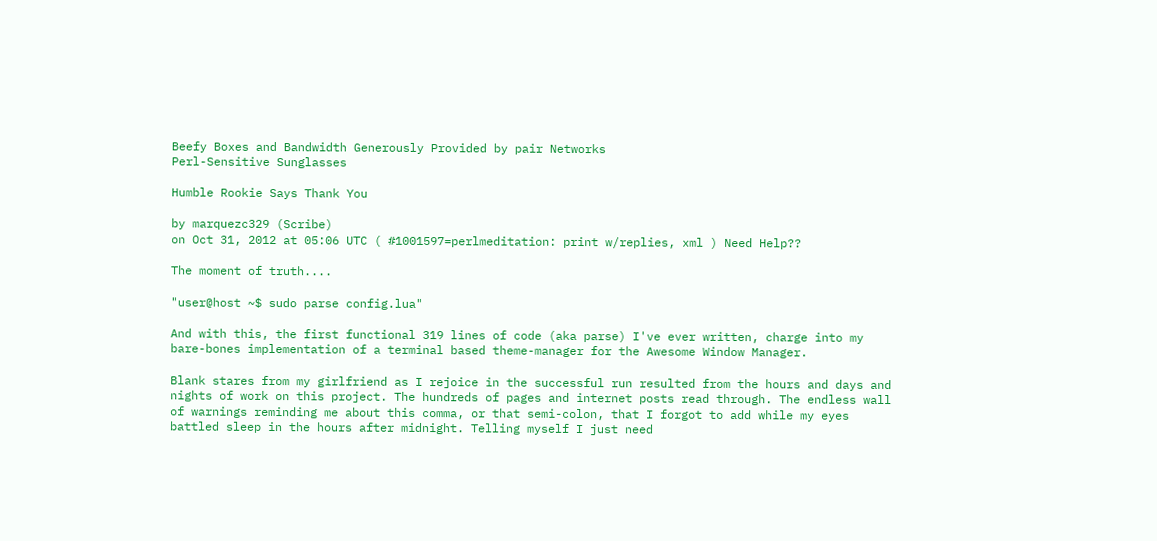Beefy Boxes and Bandwidth Generously Provided by pair Networks
Perl-Sensitive Sunglasses

Humble Rookie Says Thank You

by marquezc329 (Scribe)
on Oct 31, 2012 at 05:06 UTC ( #1001597=perlmeditation: print w/replies, xml ) Need Help??

The moment of truth....

"user@host ~$ sudo parse config.lua"

And with this, the first functional 319 lines of code (aka parse) I've ever written, charge into my bare-bones implementation of a terminal based theme-manager for the Awesome Window Manager.

Blank stares from my girlfriend as I rejoice in the successful run resulted from the hours and days and nights of work on this project. The hundreds of pages and internet posts read through. The endless wall of warnings reminding me about this comma, or that semi-colon, that I forgot to add while my eyes battled sleep in the hours after midnight. Telling myself I just need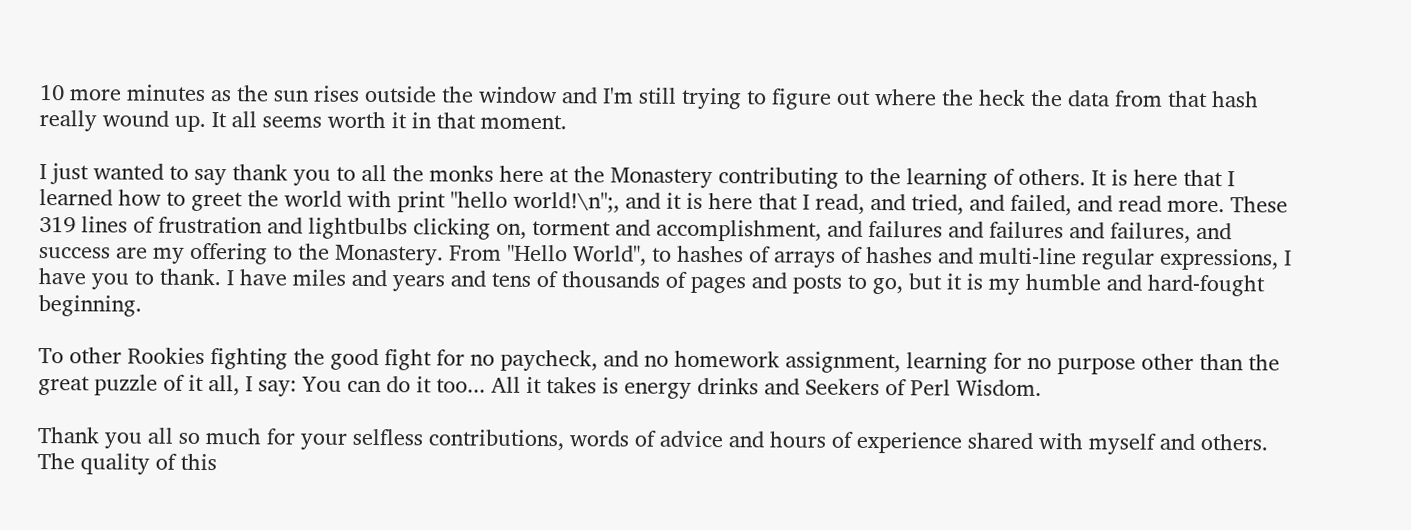10 more minutes as the sun rises outside the window and I'm still trying to figure out where the heck the data from that hash really wound up. It all seems worth it in that moment.

I just wanted to say thank you to all the monks here at the Monastery contributing to the learning of others. It is here that I learned how to greet the world with print "hello world!\n";, and it is here that I read, and tried, and failed, and read more. These 319 lines of frustration and lightbulbs clicking on, torment and accomplishment, and failures and failures and failures, and success are my offering to the Monastery. From "Hello World", to hashes of arrays of hashes and multi-line regular expressions, I have you to thank. I have miles and years and tens of thousands of pages and posts to go, but it is my humble and hard-fought beginning.

To other Rookies fighting the good fight for no paycheck, and no homework assignment, learning for no purpose other than the great puzzle of it all, I say: You can do it too... All it takes is energy drinks and Seekers of Perl Wisdom.

Thank you all so much for your selfless contributions, words of advice and hours of experience shared with myself and others. The quality of this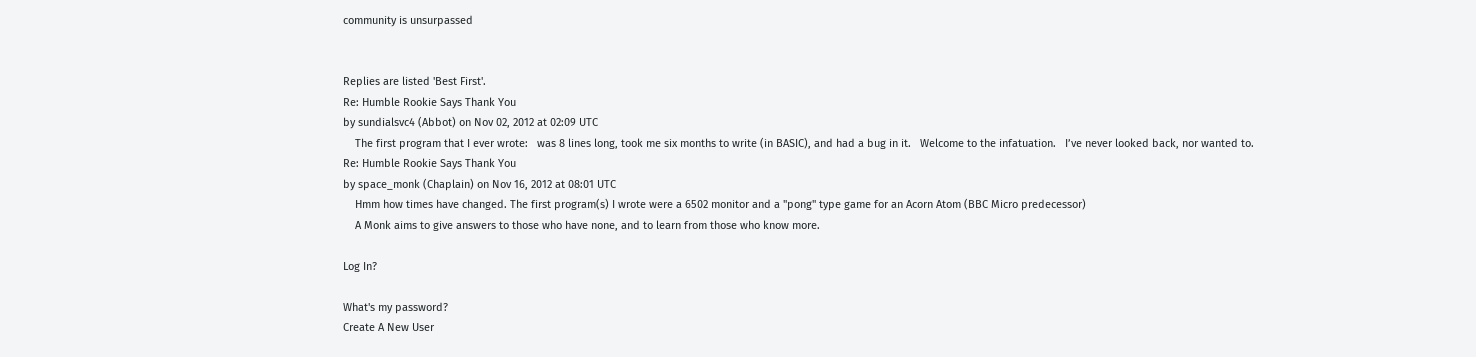community is unsurpassed


Replies are listed 'Best First'.
Re: Humble Rookie Says Thank You
by sundialsvc4 (Abbot) on Nov 02, 2012 at 02:09 UTC
    The first program that I ever wrote:   was 8 lines long, took me six months to write (in BASIC), and had a bug in it.   Welcome to the infatuation.   I’ve never looked back, nor wanted to.
Re: Humble Rookie Says Thank You
by space_monk (Chaplain) on Nov 16, 2012 at 08:01 UTC
    Hmm how times have changed. The first program(s) I wrote were a 6502 monitor and a "pong" type game for an Acorn Atom (BBC Micro predecessor)
    A Monk aims to give answers to those who have none, and to learn from those who know more.

Log In?

What's my password?
Create A New User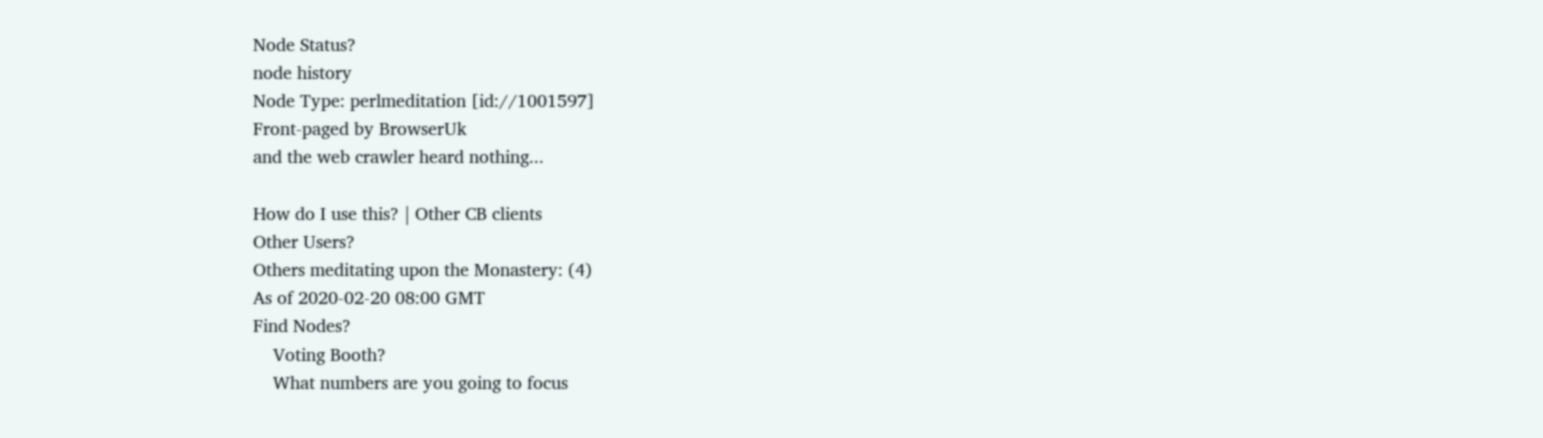Node Status?
node history
Node Type: perlmeditation [id://1001597]
Front-paged by BrowserUk
and the web crawler heard nothing...

How do I use this? | Other CB clients
Other Users?
Others meditating upon the Monastery: (4)
As of 2020-02-20 08:00 GMT
Find Nodes?
    Voting Booth?
    What numbers are you going to focus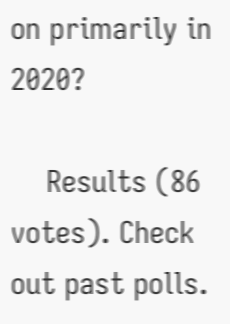on primarily in 2020?

    Results (86 votes). Check out past polls.